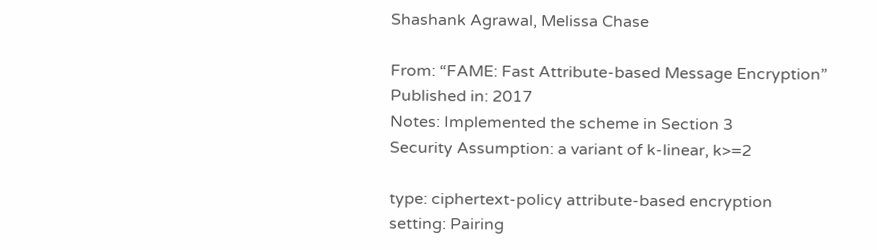Shashank Agrawal, Melissa Chase

From: “FAME: Fast Attribute-based Message Encryption”
Published in: 2017
Notes: Implemented the scheme in Section 3
Security Assumption: a variant of k-linear, k>=2

type: ciphertext-policy attribute-based encryption
setting: Pairing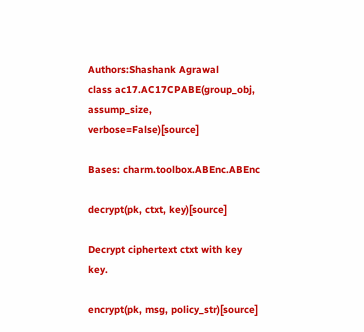Authors:Shashank Agrawal
class ac17.AC17CPABE(group_obj, assump_size, verbose=False)[source]

Bases: charm.toolbox.ABEnc.ABEnc

decrypt(pk, ctxt, key)[source]

Decrypt ciphertext ctxt with key key.

encrypt(pk, msg, policy_str)[source]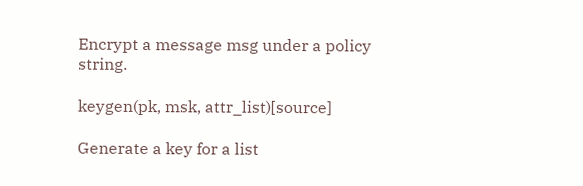Encrypt a message msg under a policy string.

keygen(pk, msk, attr_list)[source]

Generate a key for a list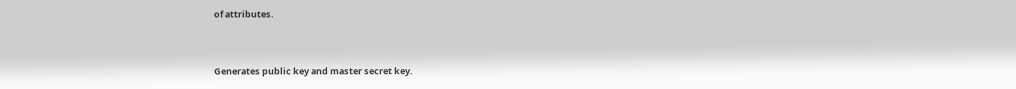of attributes.


Generates public key and master secret key.